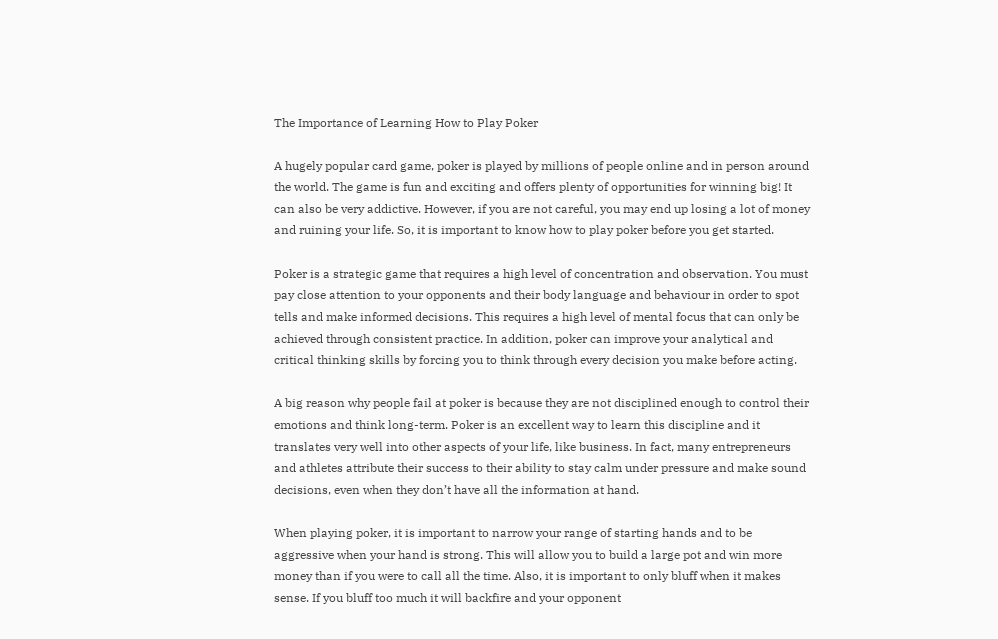The Importance of Learning How to Play Poker

A hugely popular card game, poker is played by millions of people online and in person around the world. The game is fun and exciting and offers plenty of opportunities for winning big! It can also be very addictive. However, if you are not careful, you may end up losing a lot of money and ruining your life. So, it is important to know how to play poker before you get started.

Poker is a strategic game that requires a high level of concentration and observation. You must pay close attention to your opponents and their body language and behaviour in order to spot tells and make informed decisions. This requires a high level of mental focus that can only be achieved through consistent practice. In addition, poker can improve your analytical and critical thinking skills by forcing you to think through every decision you make before acting.

A big reason why people fail at poker is because they are not disciplined enough to control their emotions and think long-term. Poker is an excellent way to learn this discipline and it translates very well into other aspects of your life, like business. In fact, many entrepreneurs and athletes attribute their success to their ability to stay calm under pressure and make sound decisions, even when they don’t have all the information at hand.

When playing poker, it is important to narrow your range of starting hands and to be aggressive when your hand is strong. This will allow you to build a large pot and win more money than if you were to call all the time. Also, it is important to only bluff when it makes sense. If you bluff too much it will backfire and your opponent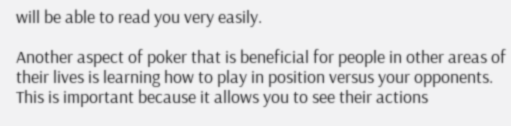will be able to read you very easily.

Another aspect of poker that is beneficial for people in other areas of their lives is learning how to play in position versus your opponents. This is important because it allows you to see their actions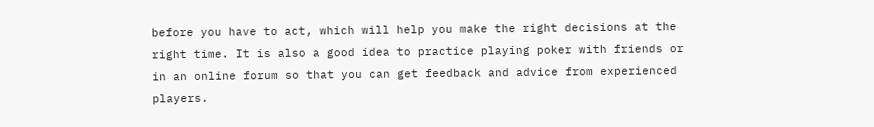before you have to act, which will help you make the right decisions at the right time. It is also a good idea to practice playing poker with friends or in an online forum so that you can get feedback and advice from experienced players.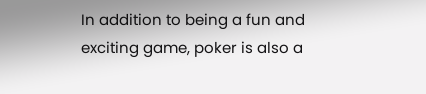In addition to being a fun and exciting game, poker is also a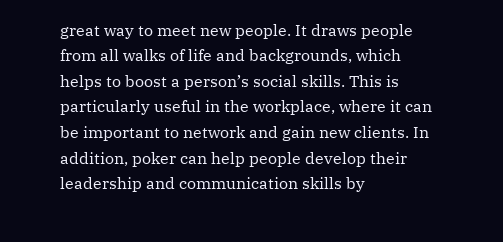great way to meet new people. It draws people from all walks of life and backgrounds, which helps to boost a person’s social skills. This is particularly useful in the workplace, where it can be important to network and gain new clients. In addition, poker can help people develop their leadership and communication skills by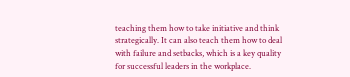teaching them how to take initiative and think strategically. It can also teach them how to deal with failure and setbacks, which is a key quality for successful leaders in the workplace.